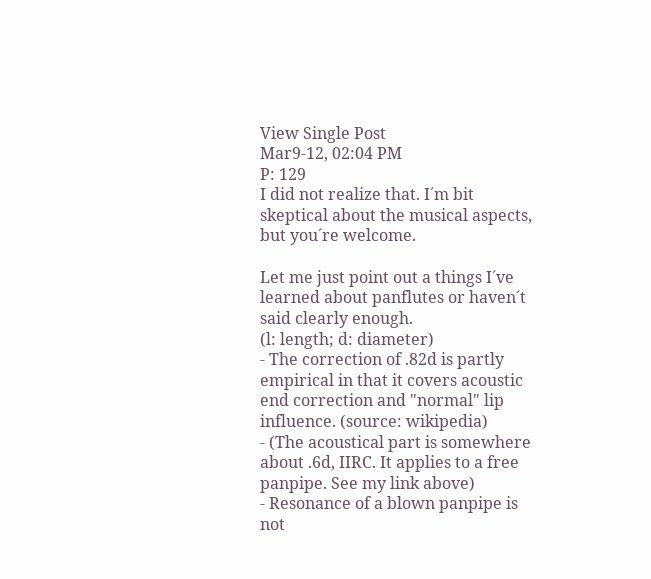View Single Post
Mar9-12, 02:04 PM
P: 129
I did not realize that. I´m bit skeptical about the musical aspects, but you´re welcome.

Let me just point out a things I´ve learned about panflutes or haven´t said clearly enough.
(l: length; d: diameter)
- The correction of .82d is partly empirical in that it covers acoustic end correction and "normal" lip influence. (source: wikipedia)
- (The acoustical part is somewhere about .6d, IIRC. It applies to a free panpipe. See my link above)
- Resonance of a blown panpipe is not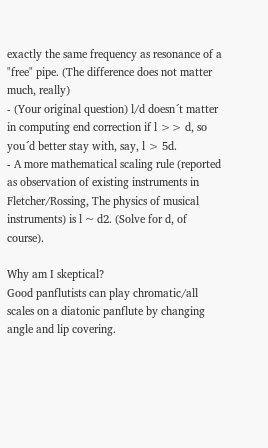exactly the same frequency as resonance of a "free" pipe. (The difference does not matter much, really)
- (Your original question) l/d doesn´t matter in computing end correction if l >> d, so you´d better stay with, say, l > 5d.
- A more mathematical scaling rule (reported as observation of existing instruments in Fletcher/Rossing, The physics of musical instruments) is l ~ d2. (Solve for d, of course).

Why am I skeptical?
Good panflutists can play chromatic/all scales on a diatonic panflute by changing angle and lip covering.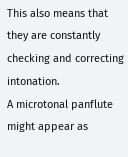This also means that they are constantly checking and correcting intonation.
A microtonal panflute might appear as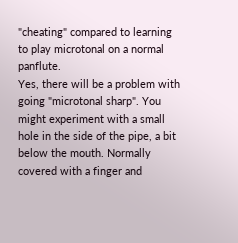"cheating" compared to learning to play microtonal on a normal panflute.
Yes, there will be a problem with going "microtonal sharp". You might experiment with a small hole in the side of the pipe, a bit below the mouth. Normally covered with a finger and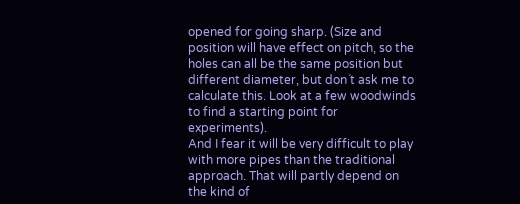opened for going sharp. (Size and position will have effect on pitch, so the holes can all be the same position but different diameter, but don´t ask me to calculate this. Look at a few woodwinds to find a starting point for experiments).
And I fear it will be very difficult to play with more pipes than the traditional approach. That will partly depend on the kind of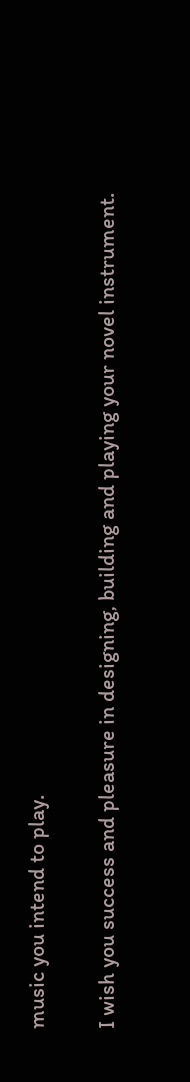music you intend to play.

I wish you success and pleasure in designing, building and playing your novel instrument.